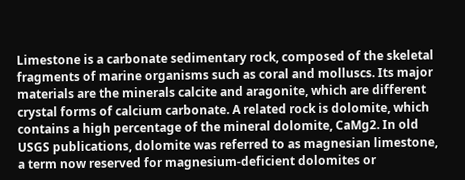Limestone is a carbonate sedimentary rock, composed of the skeletal fragments of marine organisms such as coral and molluscs. Its major materials are the minerals calcite and aragonite, which are different crystal forms of calcium carbonate. A related rock is dolomite, which contains a high percentage of the mineral dolomite, CaMg2. In old USGS publications, dolomite was referred to as magnesian limestone, a term now reserved for magnesium-deficient dolomites or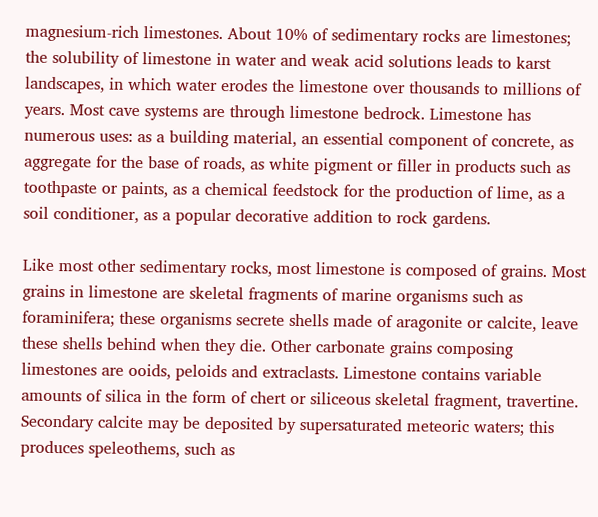magnesium-rich limestones. About 10% of sedimentary rocks are limestones; the solubility of limestone in water and weak acid solutions leads to karst landscapes, in which water erodes the limestone over thousands to millions of years. Most cave systems are through limestone bedrock. Limestone has numerous uses: as a building material, an essential component of concrete, as aggregate for the base of roads, as white pigment or filler in products such as toothpaste or paints, as a chemical feedstock for the production of lime, as a soil conditioner, as a popular decorative addition to rock gardens.

Like most other sedimentary rocks, most limestone is composed of grains. Most grains in limestone are skeletal fragments of marine organisms such as foraminifera; these organisms secrete shells made of aragonite or calcite, leave these shells behind when they die. Other carbonate grains composing limestones are ooids, peloids and extraclasts. Limestone contains variable amounts of silica in the form of chert or siliceous skeletal fragment, travertine. Secondary calcite may be deposited by supersaturated meteoric waters; this produces speleothems, such as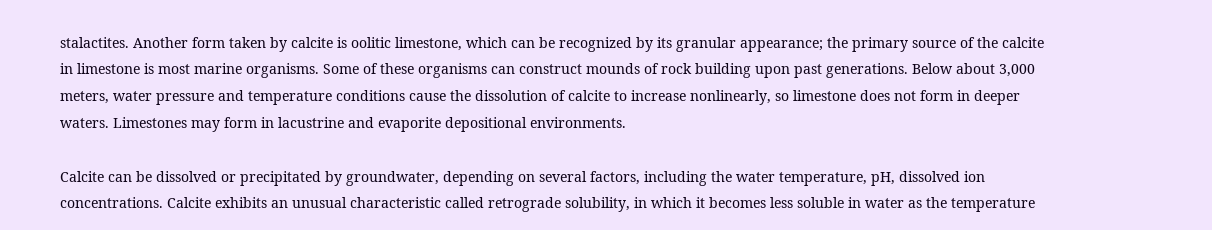stalactites. Another form taken by calcite is oolitic limestone, which can be recognized by its granular appearance; the primary source of the calcite in limestone is most marine organisms. Some of these organisms can construct mounds of rock building upon past generations. Below about 3,000 meters, water pressure and temperature conditions cause the dissolution of calcite to increase nonlinearly, so limestone does not form in deeper waters. Limestones may form in lacustrine and evaporite depositional environments.

Calcite can be dissolved or precipitated by groundwater, depending on several factors, including the water temperature, pH, dissolved ion concentrations. Calcite exhibits an unusual characteristic called retrograde solubility, in which it becomes less soluble in water as the temperature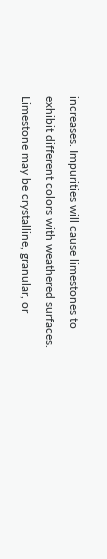increases. Impurities will cause limestones to exhibit different colors with weathered surfaces. Limestone may be crystalline, granular, or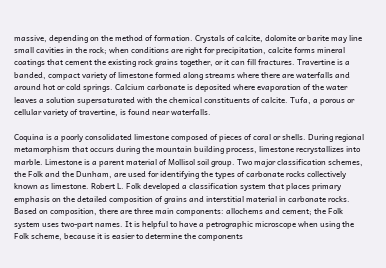massive, depending on the method of formation. Crystals of calcite, dolomite or barite may line small cavities in the rock; when conditions are right for precipitation, calcite forms mineral coatings that cement the existing rock grains together, or it can fill fractures. Travertine is a banded, compact variety of limestone formed along streams where there are waterfalls and around hot or cold springs. Calcium carbonate is deposited where evaporation of the water leaves a solution supersaturated with the chemical constituents of calcite. Tufa, a porous or cellular variety of travertine, is found near waterfalls.

Coquina is a poorly consolidated limestone composed of pieces of coral or shells. During regional metamorphism that occurs during the mountain building process, limestone recrystallizes into marble. Limestone is a parent material of Mollisol soil group. Two major classification schemes, the Folk and the Dunham, are used for identifying the types of carbonate rocks collectively known as limestone. Robert L. Folk developed a classification system that places primary emphasis on the detailed composition of grains and interstitial material in carbonate rocks. Based on composition, there are three main components: allochems and cement; the Folk system uses two-part names. It is helpful to have a petrographic microscope when using the Folk scheme, because it is easier to determine the components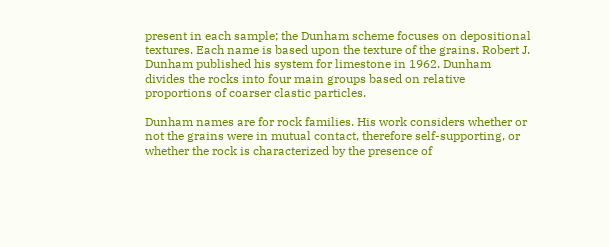present in each sample; the Dunham scheme focuses on depositional textures. Each name is based upon the texture of the grains. Robert J. Dunham published his system for limestone in 1962. Dunham divides the rocks into four main groups based on relative proportions of coarser clastic particles.

Dunham names are for rock families. His work considers whether or not the grains were in mutual contact, therefore self-supporting, or whether the rock is characterized by the presence of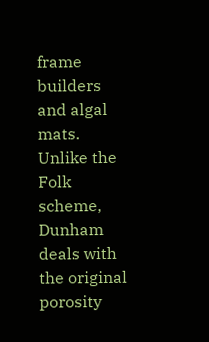frame builders and algal mats. Unlike the Folk scheme, Dunham deals with the original porosity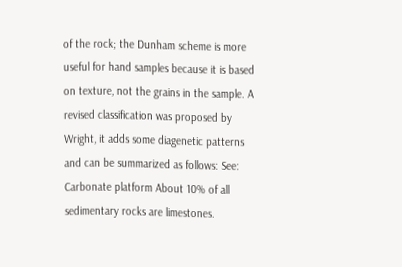of the rock; the Dunham scheme is more useful for hand samples because it is based on texture, not the grains in the sample. A revised classification was proposed by Wright, it adds some diagenetic patterns and can be summarized as follows: See: Carbonate platform About 10% of all sedimentary rocks are limestones.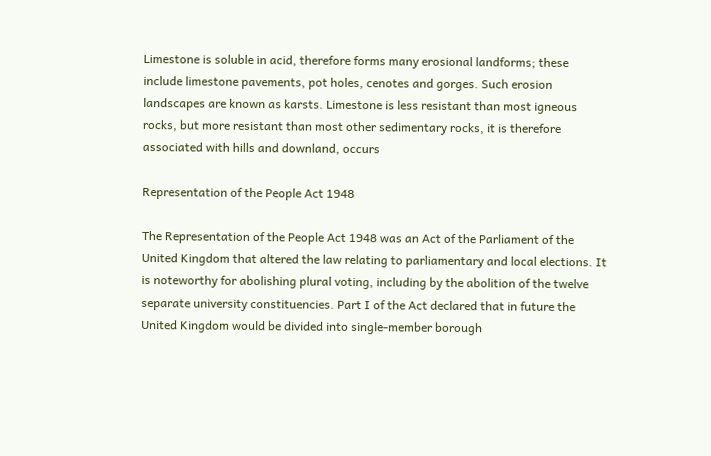Limestone is soluble in acid, therefore forms many erosional landforms; these include limestone pavements, pot holes, cenotes and gorges. Such erosion landscapes are known as karsts. Limestone is less resistant than most igneous rocks, but more resistant than most other sedimentary rocks, it is therefore associated with hills and downland, occurs

Representation of the People Act 1948

The Representation of the People Act 1948 was an Act of the Parliament of the United Kingdom that altered the law relating to parliamentary and local elections. It is noteworthy for abolishing plural voting, including by the abolition of the twelve separate university constituencies. Part I of the Act declared that in future the United Kingdom would be divided into single-member borough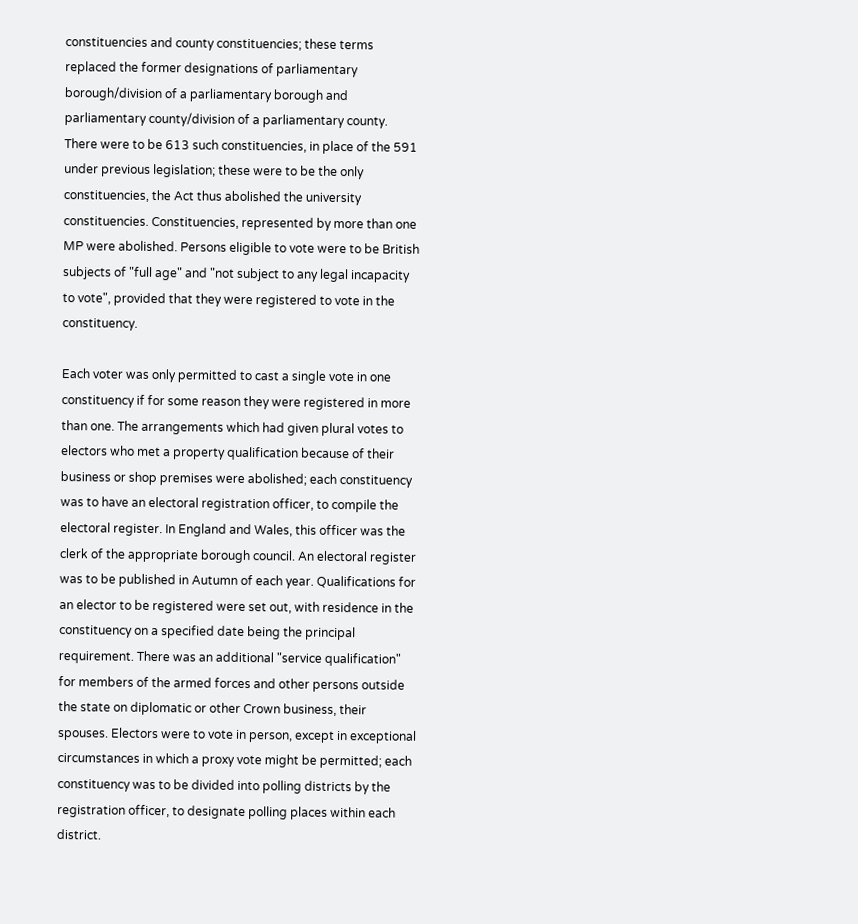constituencies and county constituencies; these terms replaced the former designations of parliamentary borough/division of a parliamentary borough and parliamentary county/division of a parliamentary county. There were to be 613 such constituencies, in place of the 591 under previous legislation; these were to be the only constituencies, the Act thus abolished the university constituencies. Constituencies, represented by more than one MP were abolished. Persons eligible to vote were to be British subjects of "full age" and "not subject to any legal incapacity to vote", provided that they were registered to vote in the constituency.

Each voter was only permitted to cast a single vote in one constituency if for some reason they were registered in more than one. The arrangements which had given plural votes to electors who met a property qualification because of their business or shop premises were abolished; each constituency was to have an electoral registration officer, to compile the electoral register. In England and Wales, this officer was the clerk of the appropriate borough council. An electoral register was to be published in Autumn of each year. Qualifications for an elector to be registered were set out, with residence in the constituency on a specified date being the principal requirement. There was an additional "service qualification" for members of the armed forces and other persons outside the state on diplomatic or other Crown business, their spouses. Electors were to vote in person, except in exceptional circumstances in which a proxy vote might be permitted; each constituency was to be divided into polling districts by the registration officer, to designate polling places within each district.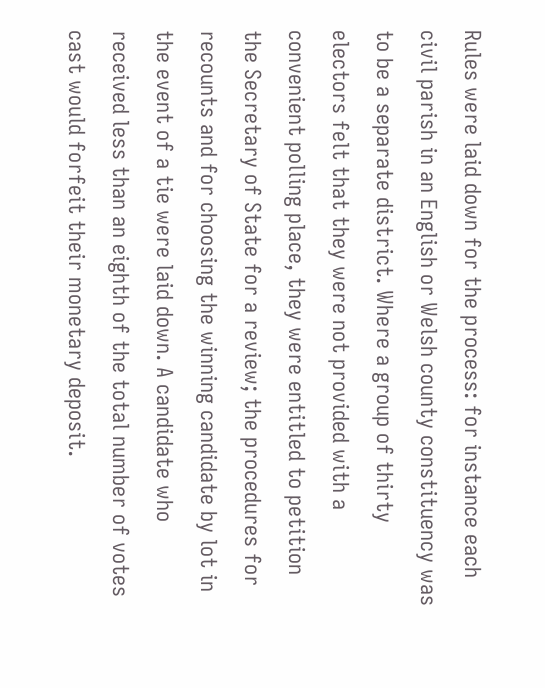Rules were laid down for the process: for instance each civil parish in an English or Welsh county constituency was to be a separate district. Where a group of thirty electors felt that they were not provided with a convenient polling place, they were entitled to petition the Secretary of State for a review; the procedures for recounts and for choosing the winning candidate by lot in the event of a tie were laid down. A candidate who received less than an eighth of the total number of votes cast would forfeit their monetary deposit.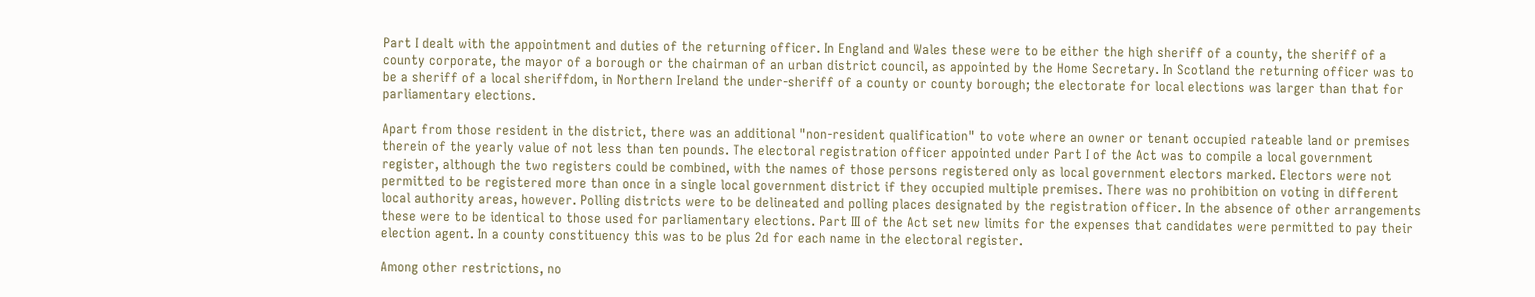Part I dealt with the appointment and duties of the returning officer. In England and Wales these were to be either the high sheriff of a county, the sheriff of a county corporate, the mayor of a borough or the chairman of an urban district council, as appointed by the Home Secretary. In Scotland the returning officer was to be a sheriff of a local sheriffdom, in Northern Ireland the under-sheriff of a county or county borough; the electorate for local elections was larger than that for parliamentary elections.

Apart from those resident in the district, there was an additional "non-resident qualification" to vote where an owner or tenant occupied rateable land or premises therein of the yearly value of not less than ten pounds. The electoral registration officer appointed under Part I of the Act was to compile a local government register, although the two registers could be combined, with the names of those persons registered only as local government electors marked. Electors were not permitted to be registered more than once in a single local government district if they occupied multiple premises. There was no prohibition on voting in different local authority areas, however. Polling districts were to be delineated and polling places designated by the registration officer. In the absence of other arrangements these were to be identical to those used for parliamentary elections. Part III of the Act set new limits for the expenses that candidates were permitted to pay their election agent. In a county constituency this was to be plus 2d for each name in the electoral register.

Among other restrictions, no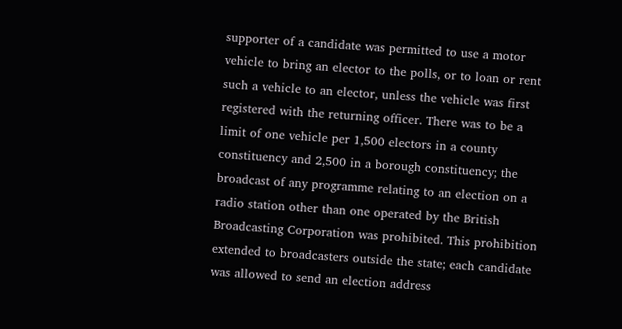supporter of a candidate was permitted to use a motor vehicle to bring an elector to the polls, or to loan or rent such a vehicle to an elector, unless the vehicle was first registered with the returning officer. There was to be a limit of one vehicle per 1,500 electors in a county constituency and 2,500 in a borough constituency; the broadcast of any programme relating to an election on a radio station other than one operated by the British Broadcasting Corporation was prohibited. This prohibition extended to broadcasters outside the state; each candidate was allowed to send an election address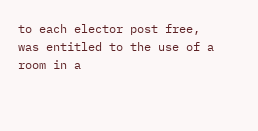to each elector post free, was entitled to the use of a room in a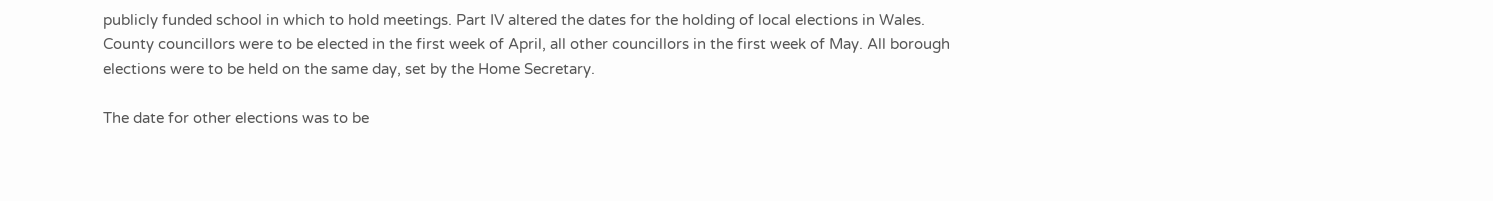publicly funded school in which to hold meetings. Part IV altered the dates for the holding of local elections in Wales. County councillors were to be elected in the first week of April, all other councillors in the first week of May. All borough elections were to be held on the same day, set by the Home Secretary.

The date for other elections was to be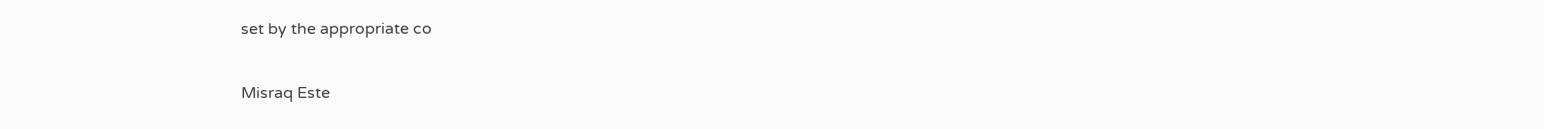set by the appropriate co

Misraq Este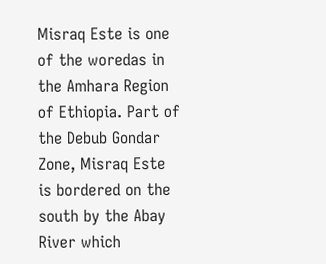Misraq Este is one of the woredas in the Amhara Region of Ethiopia. Part of the Debub Gondar Zone, Misraq Este is bordered on the south by the Abay River which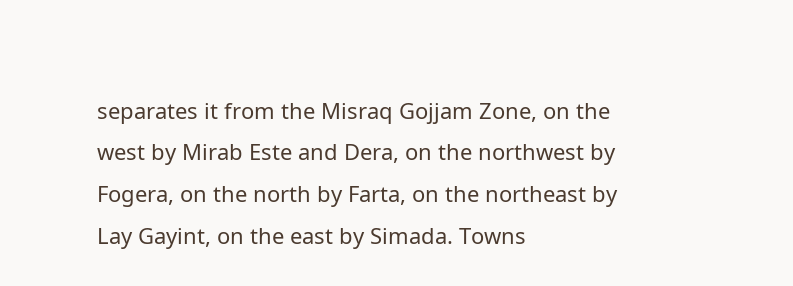separates it from the Misraq Gojjam Zone, on the west by Mirab Este and Dera, on the northwest by Fogera, on the north by Farta, on the northeast by Lay Gayint, on the east by Simada. Towns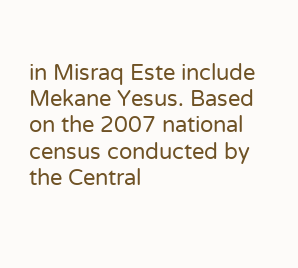in Misraq Este include Mekane Yesus. Based on the 2007 national census conducted by the Central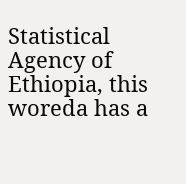Statistical Agency of Ethiopia, this woreda has a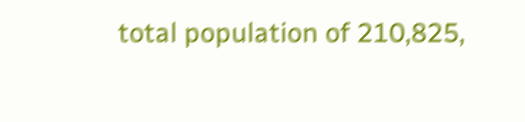total population of 210,825,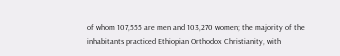of whom 107,555 are men and 103,270 women; the majority of the inhabitants practiced Ethiopian Orthodox Christianity, with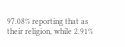97.08% reporting that as their religion, while 2.91%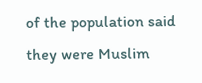of the population said they were Muslim